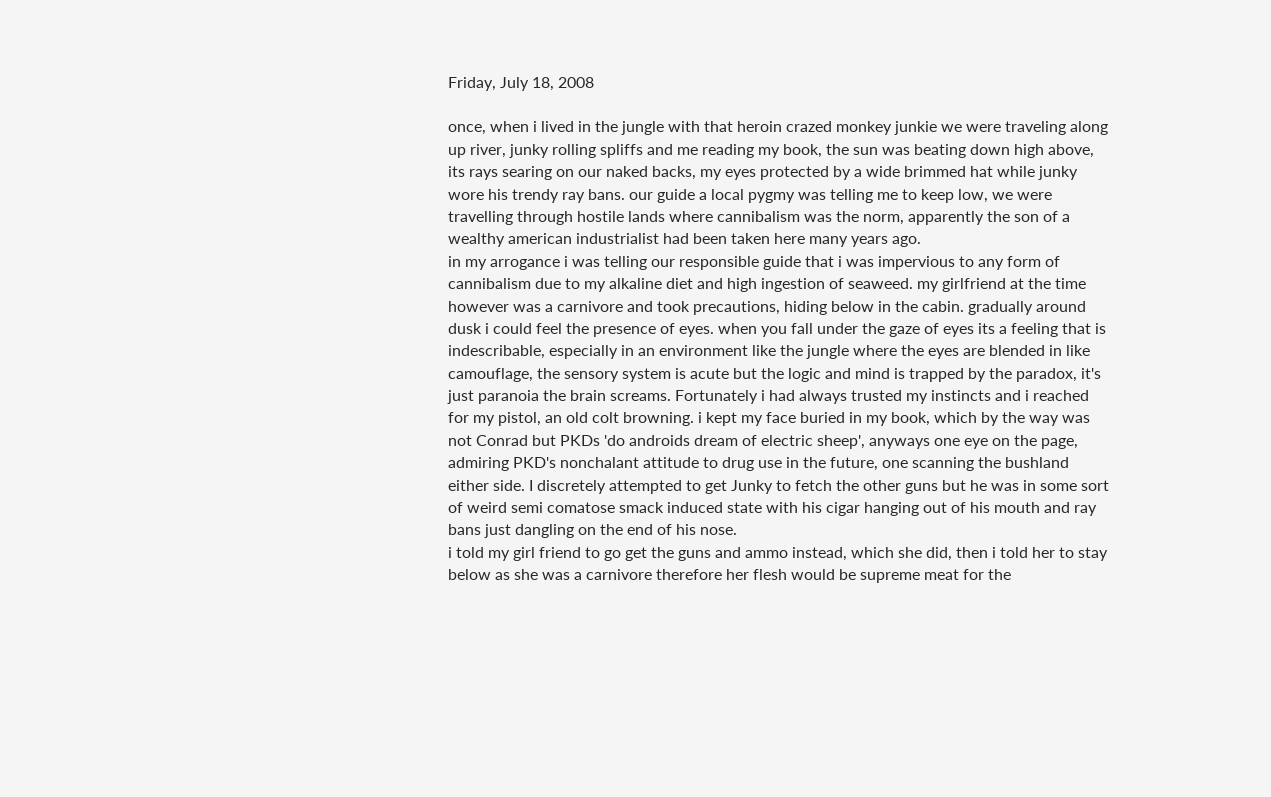Friday, July 18, 2008

once, when i lived in the jungle with that heroin crazed monkey junkie we were traveling along up river, junky rolling spliffs and me reading my book, the sun was beating down high above, its rays searing on our naked backs, my eyes protected by a wide brimmed hat while junky wore his trendy ray bans. our guide a local pygmy was telling me to keep low, we were travelling through hostile lands where cannibalism was the norm, apparently the son of a wealthy american industrialist had been taken here many years ago.
in my arrogance i was telling our responsible guide that i was impervious to any form of cannibalism due to my alkaline diet and high ingestion of seaweed. my girlfriend at the time however was a carnivore and took precautions, hiding below in the cabin. gradually around dusk i could feel the presence of eyes. when you fall under the gaze of eyes its a feeling that is indescribable, especially in an environment like the jungle where the eyes are blended in like camouflage, the sensory system is acute but the logic and mind is trapped by the paradox, it's just paranoia the brain screams. Fortunately i had always trusted my instincts and i reached for my pistol, an old colt browning. i kept my face buried in my book, which by the way was not Conrad but PKDs 'do androids dream of electric sheep', anyways one eye on the page, admiring PKD's nonchalant attitude to drug use in the future, one scanning the bushland either side. I discretely attempted to get Junky to fetch the other guns but he was in some sort of weird semi comatose smack induced state with his cigar hanging out of his mouth and ray bans just dangling on the end of his nose.
i told my girl friend to go get the guns and ammo instead, which she did, then i told her to stay below as she was a carnivore therefore her flesh would be supreme meat for the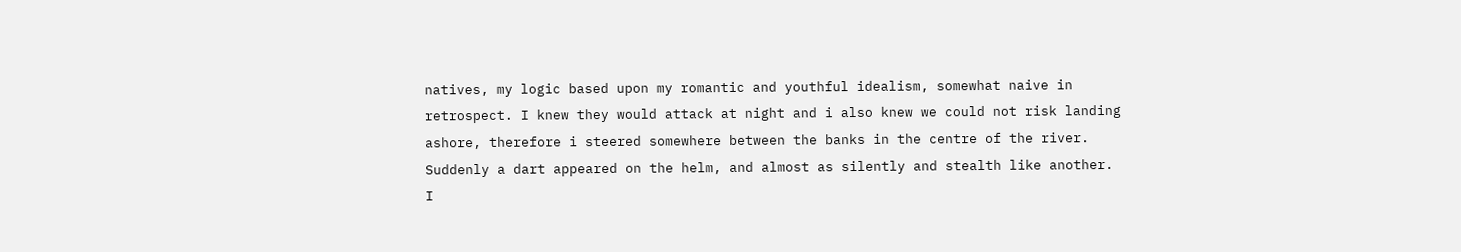natives, my logic based upon my romantic and youthful idealism, somewhat naive in retrospect. I knew they would attack at night and i also knew we could not risk landing ashore, therefore i steered somewhere between the banks in the centre of the river. Suddenly a dart appeared on the helm, and almost as silently and stealth like another. I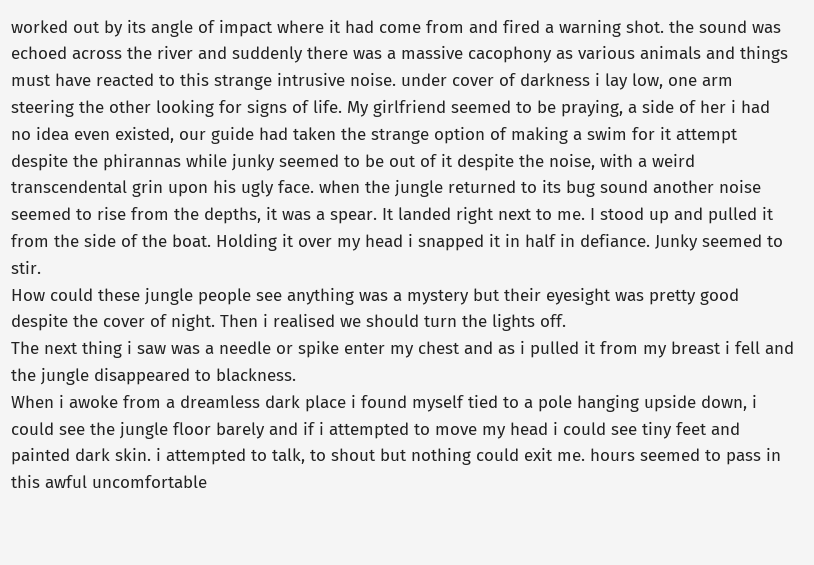worked out by its angle of impact where it had come from and fired a warning shot. the sound was echoed across the river and suddenly there was a massive cacophony as various animals and things must have reacted to this strange intrusive noise. under cover of darkness i lay low, one arm steering the other looking for signs of life. My girlfriend seemed to be praying, a side of her i had no idea even existed, our guide had taken the strange option of making a swim for it attempt despite the phirannas while junky seemed to be out of it despite the noise, with a weird transcendental grin upon his ugly face. when the jungle returned to its bug sound another noise seemed to rise from the depths, it was a spear. It landed right next to me. I stood up and pulled it from the side of the boat. Holding it over my head i snapped it in half in defiance. Junky seemed to stir.
How could these jungle people see anything was a mystery but their eyesight was pretty good despite the cover of night. Then i realised we should turn the lights off.
The next thing i saw was a needle or spike enter my chest and as i pulled it from my breast i fell and the jungle disappeared to blackness.
When i awoke from a dreamless dark place i found myself tied to a pole hanging upside down, i could see the jungle floor barely and if i attempted to move my head i could see tiny feet and painted dark skin. i attempted to talk, to shout but nothing could exit me. hours seemed to pass in this awful uncomfortable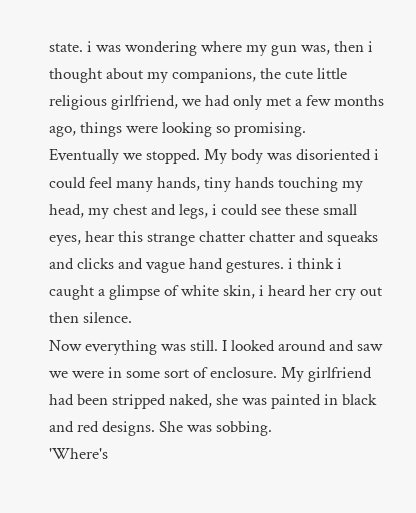state. i was wondering where my gun was, then i thought about my companions, the cute little religious girlfriend, we had only met a few months ago, things were looking so promising.
Eventually we stopped. My body was disoriented i could feel many hands, tiny hands touching my head, my chest and legs, i could see these small eyes, hear this strange chatter chatter and squeaks and clicks and vague hand gestures. i think i caught a glimpse of white skin, i heard her cry out then silence.
Now everything was still. I looked around and saw we were in some sort of enclosure. My girlfriend had been stripped naked, she was painted in black and red designs. She was sobbing.
'Where's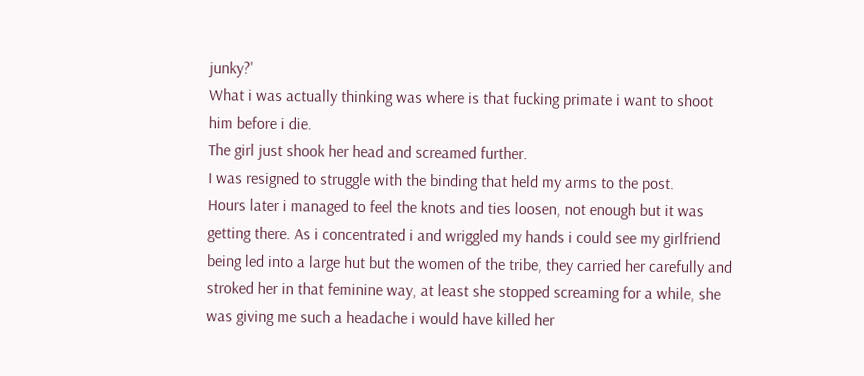junky?'
What i was actually thinking was where is that fucking primate i want to shoot him before i die.
The girl just shook her head and screamed further.
I was resigned to struggle with the binding that held my arms to the post.
Hours later i managed to feel the knots and ties loosen, not enough but it was getting there. As i concentrated i and wriggled my hands i could see my girlfriend being led into a large hut but the women of the tribe, they carried her carefully and stroked her in that feminine way, at least she stopped screaming for a while, she was giving me such a headache i would have killed her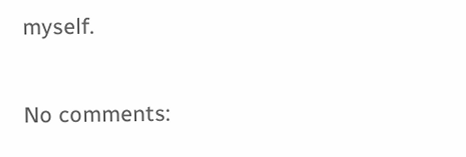myself.

No comments: